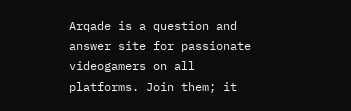Arqade is a question and answer site for passionate videogamers on all platforms. Join them; it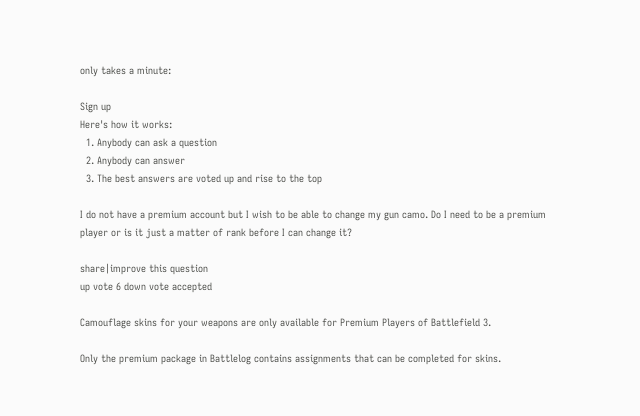only takes a minute:

Sign up
Here's how it works:
  1. Anybody can ask a question
  2. Anybody can answer
  3. The best answers are voted up and rise to the top

I do not have a premium account but I wish to be able to change my gun camo. Do I need to be a premium player or is it just a matter of rank before I can change it?

share|improve this question
up vote 6 down vote accepted

Camouflage skins for your weapons are only available for Premium Players of Battlefield 3.

Only the premium package in Battlelog contains assignments that can be completed for skins.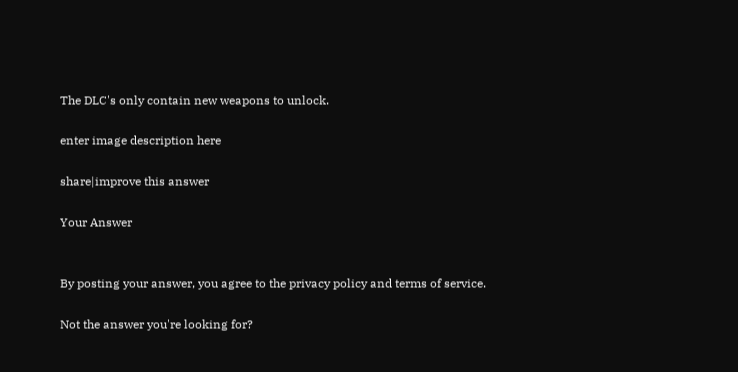The DLC's only contain new weapons to unlock.

enter image description here

share|improve this answer

Your Answer


By posting your answer, you agree to the privacy policy and terms of service.

Not the answer you're looking for?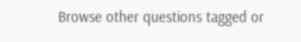Browse other questions tagged or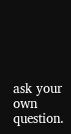ask your own question.